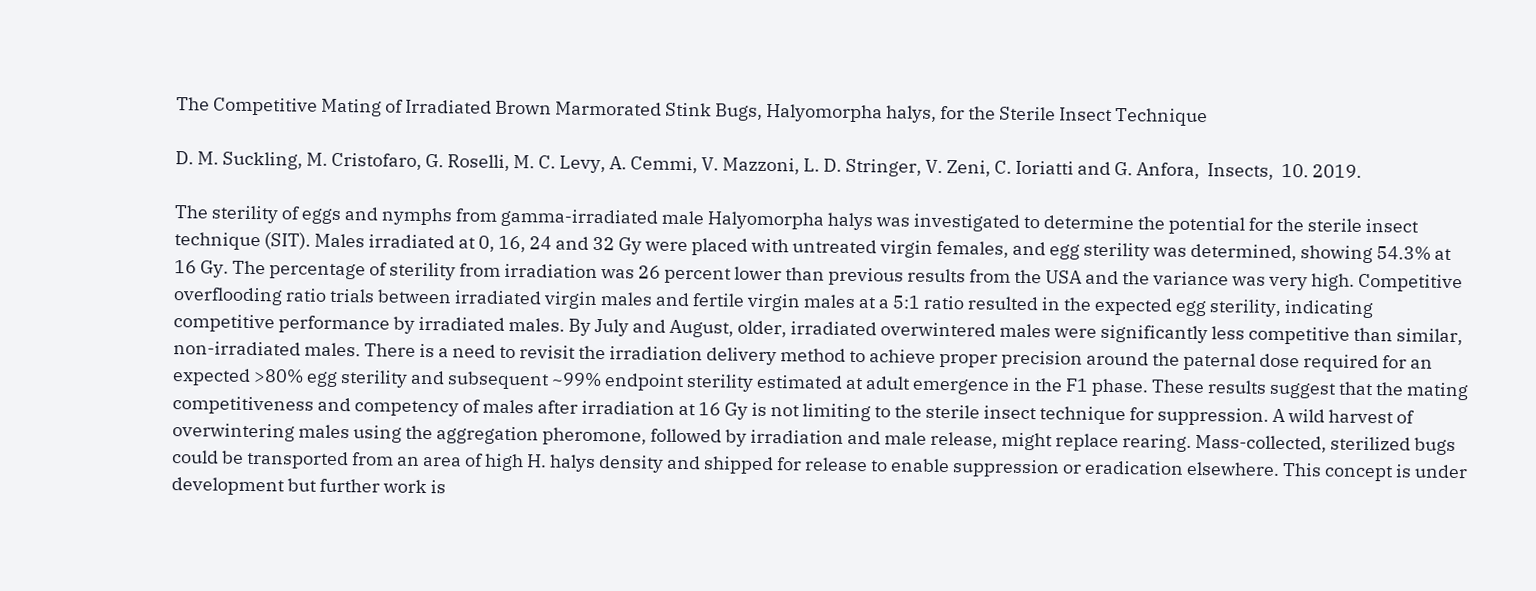The Competitive Mating of Irradiated Brown Marmorated Stink Bugs, Halyomorpha halys, for the Sterile Insect Technique

D. M. Suckling, M. Cristofaro, G. Roselli, M. C. Levy, A. Cemmi, V. Mazzoni, L. D. Stringer, V. Zeni, C. Ioriatti and G. Anfora,  Insects,  10. 2019.

The sterility of eggs and nymphs from gamma-irradiated male Halyomorpha halys was investigated to determine the potential for the sterile insect technique (SIT). Males irradiated at 0, 16, 24 and 32 Gy were placed with untreated virgin females, and egg sterility was determined, showing 54.3% at 16 Gy. The percentage of sterility from irradiation was 26 percent lower than previous results from the USA and the variance was very high. Competitive overflooding ratio trials between irradiated virgin males and fertile virgin males at a 5:1 ratio resulted in the expected egg sterility, indicating competitive performance by irradiated males. By July and August, older, irradiated overwintered males were significantly less competitive than similar, non-irradiated males. There is a need to revisit the irradiation delivery method to achieve proper precision around the paternal dose required for an expected >80% egg sterility and subsequent ~99% endpoint sterility estimated at adult emergence in the F1 phase. These results suggest that the mating competitiveness and competency of males after irradiation at 16 Gy is not limiting to the sterile insect technique for suppression. A wild harvest of overwintering males using the aggregation pheromone, followed by irradiation and male release, might replace rearing. Mass-collected, sterilized bugs could be transported from an area of high H. halys density and shipped for release to enable suppression or eradication elsewhere. This concept is under development but further work is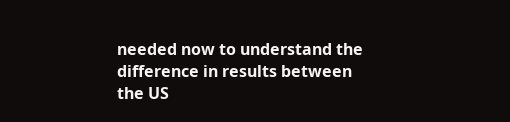needed now to understand the difference in results between the US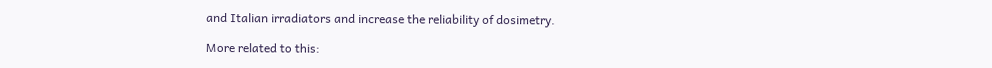and Italian irradiators and increase the reliability of dosimetry.

More related to this: